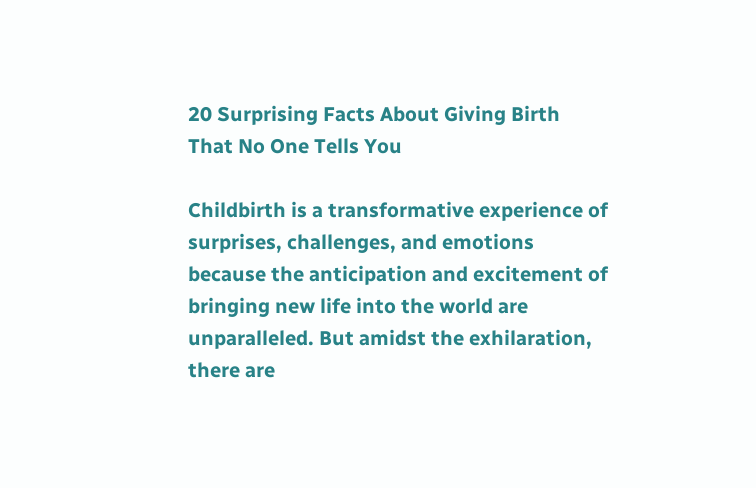20 Surprising Facts About Giving Birth That No One Tells You

Childbirth is a transformative experience of surprises, challenges, and emotions because the anticipation and excitement of bringing new life into the world are unparalleled. But amidst the exhilaration, there are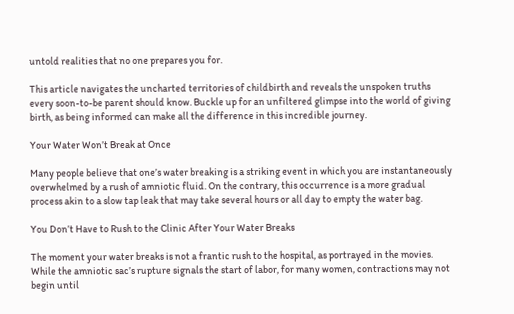untold realities that no one prepares you for.

This article navigates the uncharted territories of childbirth and reveals the unspoken truths every soon-to-be parent should know. Buckle up for an unfiltered glimpse into the world of giving birth, as being informed can make all the difference in this incredible journey.

Your Water Won’t Break at Once

Many people believe that one’s water breaking is a striking event in which you are instantaneously overwhelmed by a rush of amniotic fluid. On the contrary, this occurrence is a more gradual process akin to a slow tap leak that may take several hours or all day to empty the water bag.

You Don’t Have to Rush to the Clinic After Your Water Breaks

The moment your water breaks is not a frantic rush to the hospital, as portrayed in the movies. While the amniotic sac’s rupture signals the start of labor, for many women, contractions may not begin until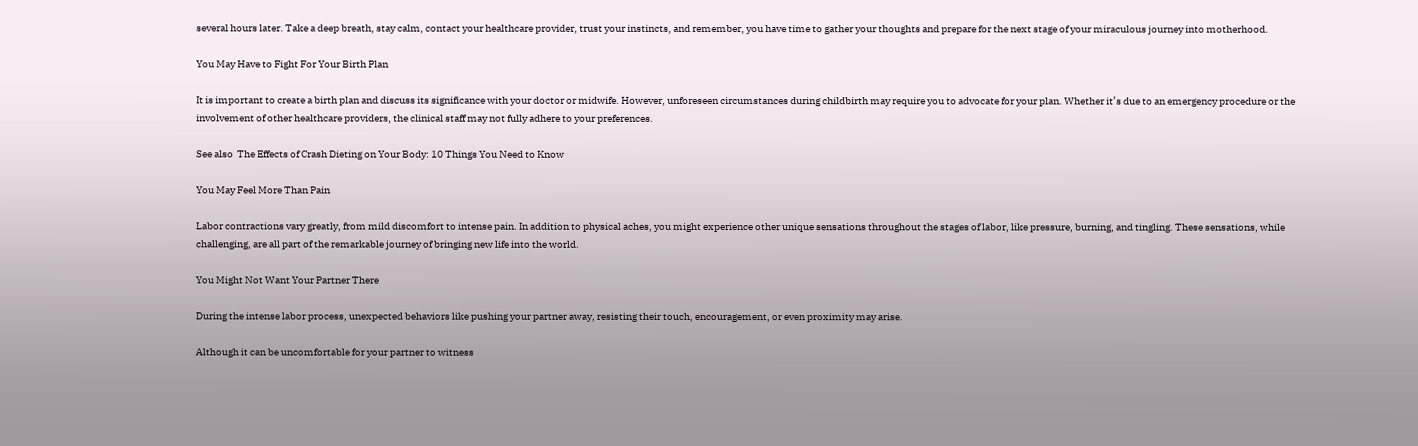several hours later. Take a deep breath, stay calm, contact your healthcare provider, trust your instincts, and remember, you have time to gather your thoughts and prepare for the next stage of your miraculous journey into motherhood.

You May Have to Fight For Your Birth Plan

It is important to create a birth plan and discuss its significance with your doctor or midwife. However, unforeseen circumstances during childbirth may require you to advocate for your plan. Whether it’s due to an emergency procedure or the involvement of other healthcare providers, the clinical staff may not fully adhere to your preferences.

See also  The Effects of Crash Dieting on Your Body: 10 Things You Need to Know

You May Feel More Than Pain

Labor contractions vary greatly, from mild discomfort to intense pain. In addition to physical aches, you might experience other unique sensations throughout the stages of labor, like pressure, burning, and tingling. These sensations, while challenging, are all part of the remarkable journey of bringing new life into the world.

You Might Not Want Your Partner There

During the intense labor process, unexpected behaviors like pushing your partner away, resisting their touch, encouragement, or even proximity may arise.

Although it can be uncomfortable for your partner to witness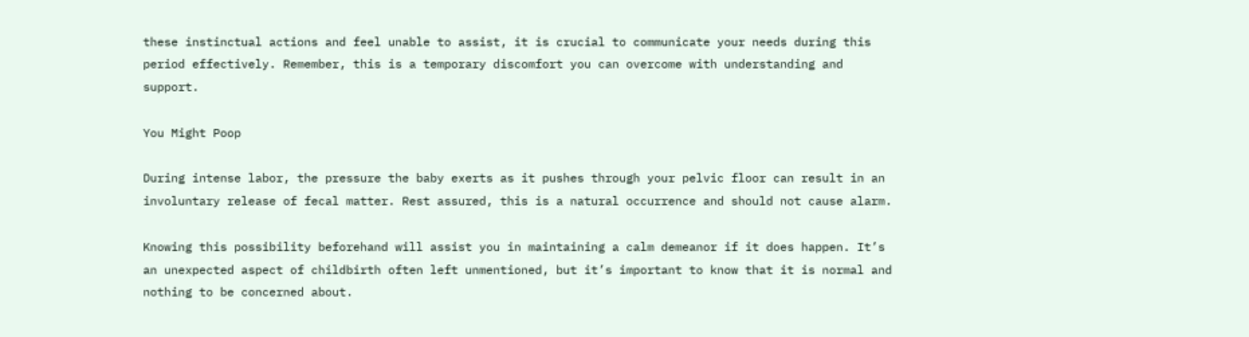these instinctual actions and feel unable to assist, it is crucial to communicate your needs during this period effectively. Remember, this is a temporary discomfort you can overcome with understanding and support.

You Might Poop

During intense labor, the pressure the baby exerts as it pushes through your pelvic floor can result in an involuntary release of fecal matter. Rest assured, this is a natural occurrence and should not cause alarm.

Knowing this possibility beforehand will assist you in maintaining a calm demeanor if it does happen. It’s an unexpected aspect of childbirth often left unmentioned, but it’s important to know that it is normal and nothing to be concerned about.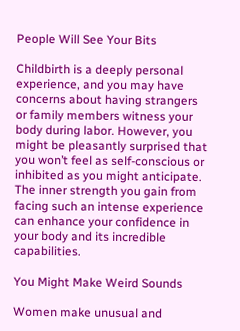People Will See Your Bits

Childbirth is a deeply personal experience, and you may have concerns about having strangers or family members witness your body during labor. However, you might be pleasantly surprised that you won’t feel as self-conscious or inhibited as you might anticipate. The inner strength you gain from facing such an intense experience can enhance your confidence in your body and its incredible capabilities.

You Might Make Weird Sounds

Women make unusual and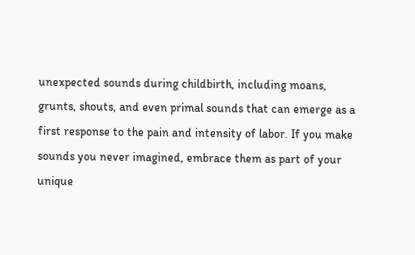unexpected sounds during childbirth, including moans, grunts, shouts, and even primal sounds that can emerge as a first response to the pain and intensity of labor. If you make sounds you never imagined, embrace them as part of your unique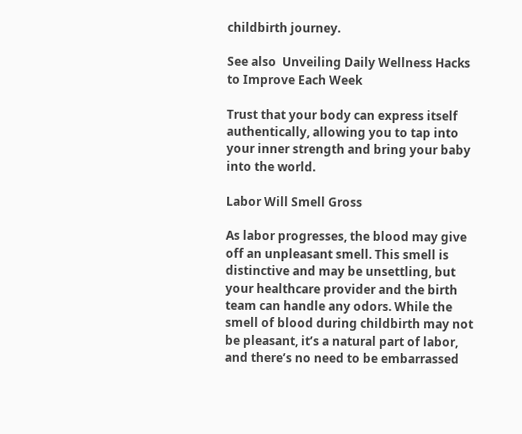childbirth journey.

See also  Unveiling Daily Wellness Hacks to Improve Each Week

Trust that your body can express itself authentically, allowing you to tap into your inner strength and bring your baby into the world.

Labor Will Smell Gross

As labor progresses, the blood may give off an unpleasant smell. This smell is distinctive and may be unsettling, but your healthcare provider and the birth team can handle any odors. While the smell of blood during childbirth may not be pleasant, it’s a natural part of labor, and there’s no need to be embarrassed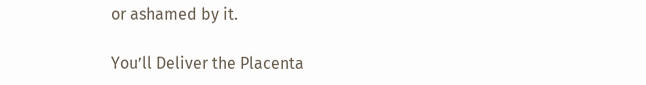or ashamed by it.

You’ll Deliver the Placenta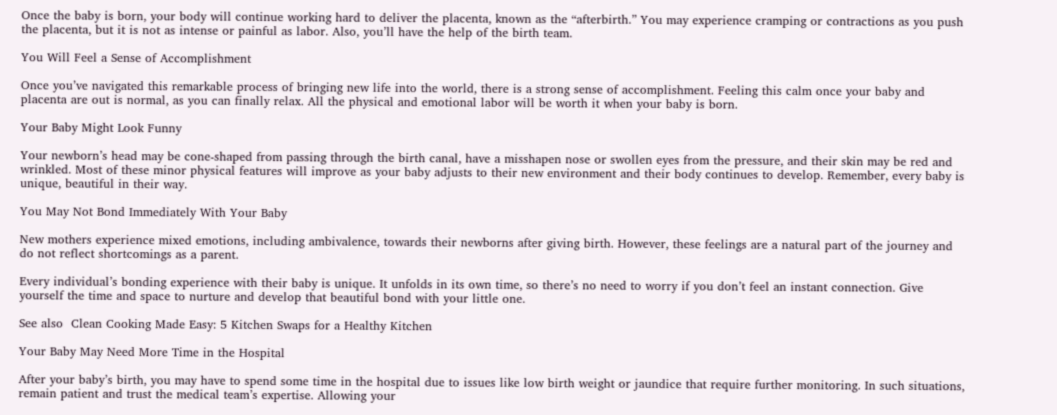Once the baby is born, your body will continue working hard to deliver the placenta, known as the “afterbirth.” You may experience cramping or contractions as you push the placenta, but it is not as intense or painful as labor. Also, you’ll have the help of the birth team.

You Will Feel a Sense of Accomplishment

Once you’ve navigated this remarkable process of bringing new life into the world, there is a strong sense of accomplishment. Feeling this calm once your baby and placenta are out is normal, as you can finally relax. All the physical and emotional labor will be worth it when your baby is born.

Your Baby Might Look Funny

Your newborn’s head may be cone-shaped from passing through the birth canal, have a misshapen nose or swollen eyes from the pressure, and their skin may be red and wrinkled. Most of these minor physical features will improve as your baby adjusts to their new environment and their body continues to develop. Remember, every baby is unique, beautiful in their way.

You May Not Bond Immediately With Your Baby

New mothers experience mixed emotions, including ambivalence, towards their newborns after giving birth. However, these feelings are a natural part of the journey and do not reflect shortcomings as a parent.

Every individual’s bonding experience with their baby is unique. It unfolds in its own time, so there’s no need to worry if you don’t feel an instant connection. Give yourself the time and space to nurture and develop that beautiful bond with your little one.

See also  Clean Cooking Made Easy: 5 Kitchen Swaps for a Healthy Kitchen

Your Baby May Need More Time in the Hospital

After your baby’s birth, you may have to spend some time in the hospital due to issues like low birth weight or jaundice that require further monitoring. In such situations, remain patient and trust the medical team’s expertise. Allowing your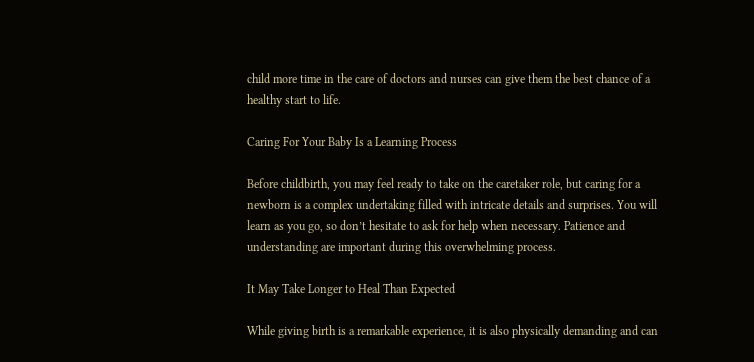child more time in the care of doctors and nurses can give them the best chance of a healthy start to life.

Caring For Your Baby Is a Learning Process

Before childbirth, you may feel ready to take on the caretaker role, but caring for a newborn is a complex undertaking filled with intricate details and surprises. You will learn as you go, so don’t hesitate to ask for help when necessary. Patience and understanding are important during this overwhelming process.

It May Take Longer to Heal Than Expected

While giving birth is a remarkable experience, it is also physically demanding and can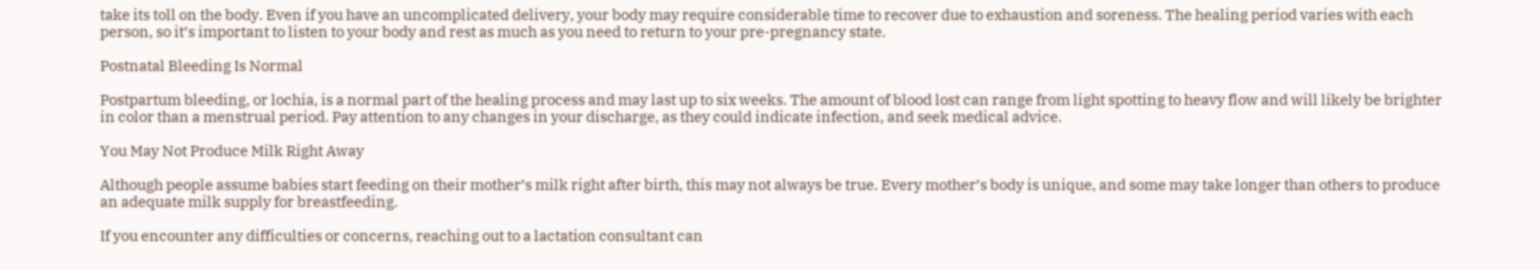take its toll on the body. Even if you have an uncomplicated delivery, your body may require considerable time to recover due to exhaustion and soreness. The healing period varies with each person, so it’s important to listen to your body and rest as much as you need to return to your pre-pregnancy state.

Postnatal Bleeding Is Normal

Postpartum bleeding, or lochia, is a normal part of the healing process and may last up to six weeks. The amount of blood lost can range from light spotting to heavy flow and will likely be brighter in color than a menstrual period. Pay attention to any changes in your discharge, as they could indicate infection, and seek medical advice.

You May Not Produce Milk Right Away

Although people assume babies start feeding on their mother’s milk right after birth, this may not always be true. Every mother’s body is unique, and some may take longer than others to produce an adequate milk supply for breastfeeding.

If you encounter any difficulties or concerns, reaching out to a lactation consultant can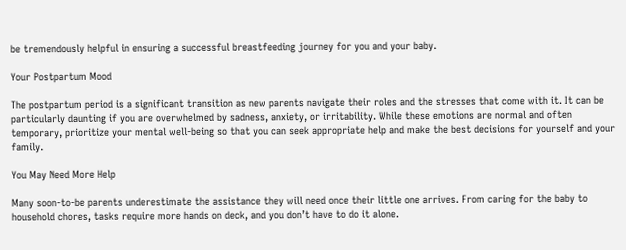be tremendously helpful in ensuring a successful breastfeeding journey for you and your baby.

Your Postpartum Mood

The postpartum period is a significant transition as new parents navigate their roles and the stresses that come with it. It can be particularly daunting if you are overwhelmed by sadness, anxiety, or irritability. While these emotions are normal and often temporary, prioritize your mental well-being so that you can seek appropriate help and make the best decisions for yourself and your family.

You May Need More Help

Many soon-to-be parents underestimate the assistance they will need once their little one arrives. From caring for the baby to household chores, tasks require more hands on deck, and you don’t have to do it alone.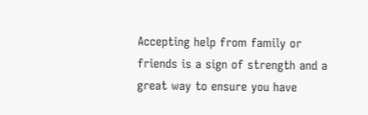Accepting help from family or friends is a sign of strength and a great way to ensure you have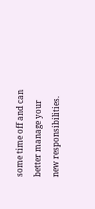some time off and can better manage your new responsibilities.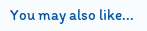You may also like...